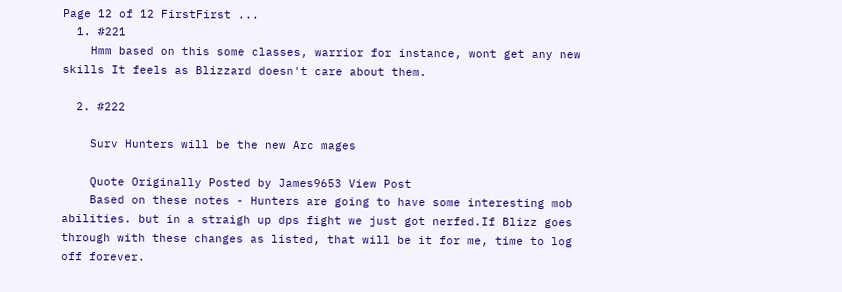Page 12 of 12 FirstFirst ...
  1. #221
    Hmm based on this some classes, warrior for instance, wont get any new skills It feels as Blizzard doesn't care about them.

  2. #222

    Surv Hunters will be the new Arc mages

    Quote Originally Posted by James9653 View Post
    Based on these notes - Hunters are going to have some interesting mob abilities. but in a straigh up dps fight we just got nerfed.If Blizz goes through with these changes as listed, that will be it for me, time to log off forever.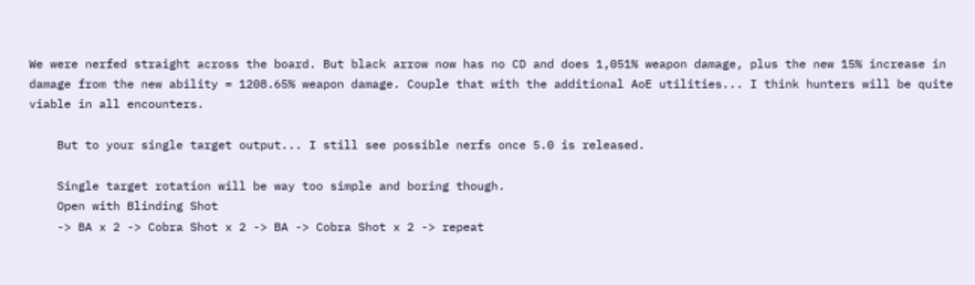We were nerfed straight across the board. But black arrow now has no CD and does 1,051% weapon damage, plus the new 15% increase in damage from the new ability = 1208.65% weapon damage. Couple that with the additional AoE utilities... I think hunters will be quite viable in all encounters.

    But to your single target output... I still see possible nerfs once 5.0 is released.

    Single target rotation will be way too simple and boring though.
    Open with Blinding Shot
    -> BA x 2 -> Cobra Shot x 2 -> BA -> Cobra Shot x 2 -> repeat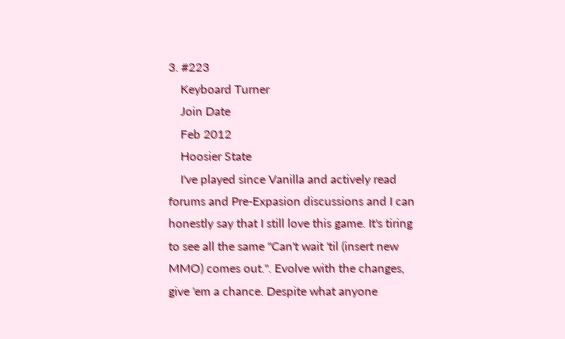3. #223
    Keyboard Turner
    Join Date
    Feb 2012
    Hoosier State
    I've played since Vanilla and actively read forums and Pre-Expasion discussions and I can honestly say that I still love this game. It's tiring to see all the same "Can't wait 'til (insert new MMO) comes out.". Evolve with the changes, give 'em a chance. Despite what anyone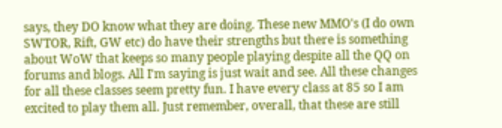says, they DO know what they are doing. These new MMO's (I do own SWTOR, Rift, GW etc) do have their strengths but there is something about WoW that keeps so many people playing despite all the QQ on forums and blogs. All I'm saying is just wait and see. All these changes for all these classes seem pretty fun. I have every class at 85 so I am excited to play them all. Just remember, overall, that these are still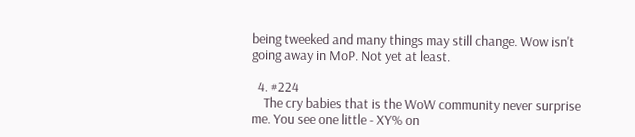being tweeked and many things may still change. Wow isn't going away in MoP. Not yet at least.

  4. #224
    The cry babies that is the WoW community never surprise me. You see one little - XY% on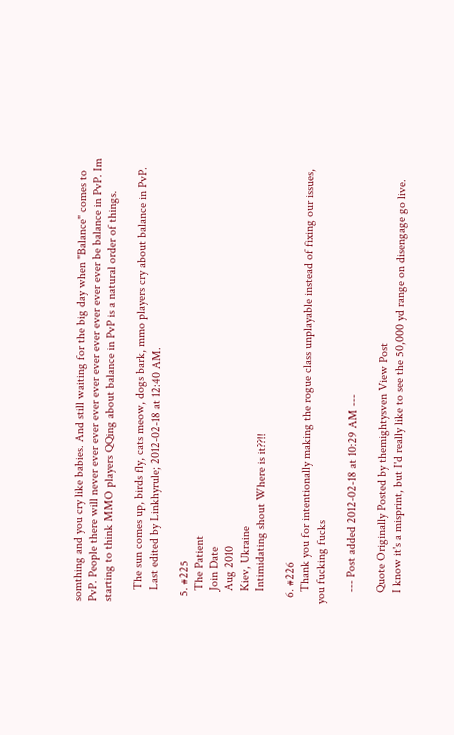somthing and you cry like babies. And still waiting for the big day when "Balance" comes to PvP. People there will never ever ever ever ever ever ever ever ever ever be balance in PvP. Im starting to think MMO players QQing about balance in PvP is a natural order of things.

    The sun comes up, birds fly, cats meow, dogs bark, mmo players cry about balance in PvP.
    Last edited by Linkhyrule; 2012-02-18 at 12:40 AM.

  5. #225
    The Patient
    Join Date
    Aug 2010
    Kiev, Ukraine
    Intimidating shout Where is it??!!

  6. #226
    Thank you for intentionally making the rogue class unplayable instead of fixing our issues, you fucking fucks

    --- Post added 2012-02-18 at 10:29 AM ---

    Quote Originally Posted by themightysven View Post
    I know it's a misprint, but I'd really like to see the 50,000 yd range on disengage go live.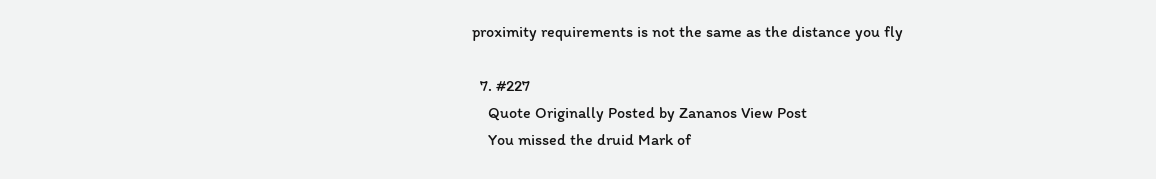proximity requirements is not the same as the distance you fly

  7. #227
    Quote Originally Posted by Zananos View Post
    You missed the druid Mark of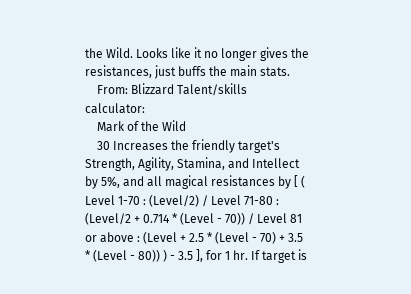the Wild. Looks like it no longer gives the resistances, just buffs the main stats.
    From: Blizzard Talent/skills calculator:
    Mark of the Wild
    30 Increases the friendly target's Strength, Agility, Stamina, and Intellect by 5%, and all magical resistances by [ ( Level 1-70 : (Level/2) / Level 71-80 : (Level/2 + 0.714 * (Level - 70)) / Level 81 or above : (Level + 2.5 * (Level - 70) + 3.5 * (Level - 80)) ) - 3.5 ], for 1 hr. If target is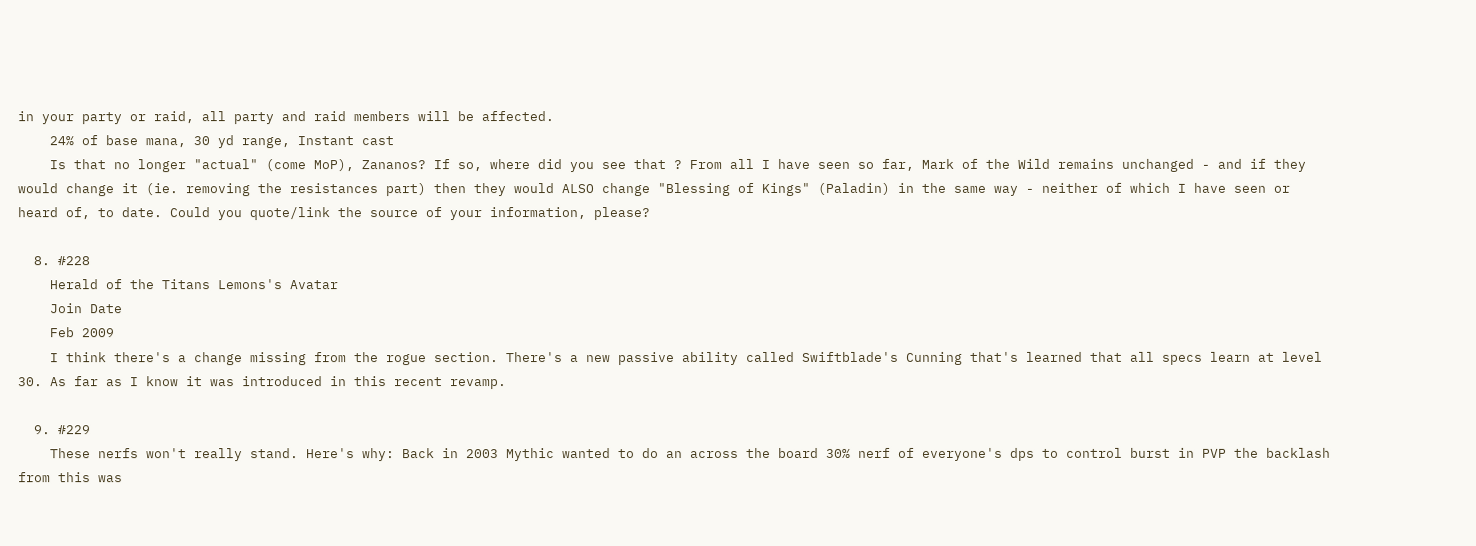in your party or raid, all party and raid members will be affected.
    24% of base mana, 30 yd range, Instant cast
    Is that no longer "actual" (come MoP), Zananos? If so, where did you see that ? From all I have seen so far, Mark of the Wild remains unchanged - and if they would change it (ie. removing the resistances part) then they would ALSO change "Blessing of Kings" (Paladin) in the same way - neither of which I have seen or heard of, to date. Could you quote/link the source of your information, please?

  8. #228
    Herald of the Titans Lemons's Avatar
    Join Date
    Feb 2009
    I think there's a change missing from the rogue section. There's a new passive ability called Swiftblade's Cunning that's learned that all specs learn at level 30. As far as I know it was introduced in this recent revamp.

  9. #229
    These nerfs won't really stand. Here's why: Back in 2003 Mythic wanted to do an across the board 30% nerf of everyone's dps to control burst in PVP the backlash from this was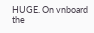HUGE. On vnboard the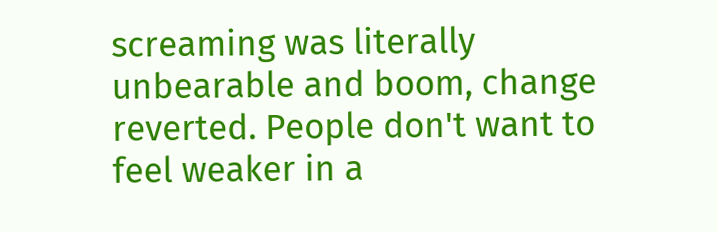screaming was literally unbearable and boom, change reverted. People don't want to feel weaker in a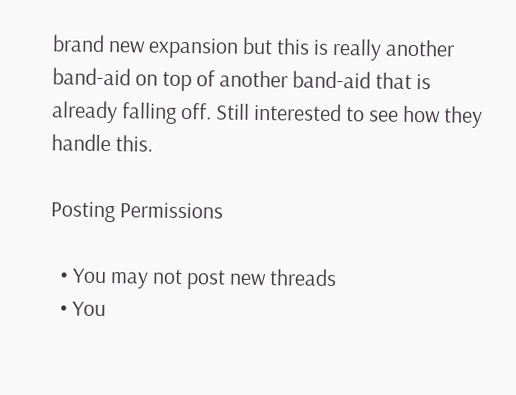brand new expansion but this is really another band-aid on top of another band-aid that is already falling off. Still interested to see how they handle this.

Posting Permissions

  • You may not post new threads
  • You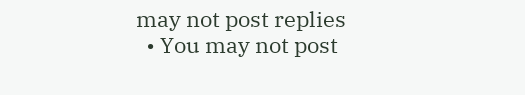may not post replies
  • You may not post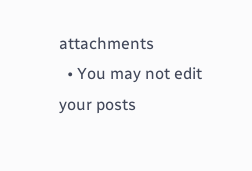attachments
  • You may not edit your posts